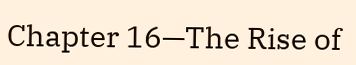Chapter 16—The Rise of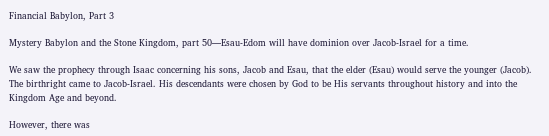Financial Babylon, Part 3

Mystery Babylon and the Stone Kingdom, part 50—Esau-Edom will have dominion over Jacob-Israel for a time.

We saw the prophecy through Isaac concerning his sons, Jacob and Esau, that the elder (Esau) would serve the younger (Jacob). The birthright came to Jacob-Israel. His descendants were chosen by God to be His servants throughout history and into the Kingdom Age and beyond.

However, there was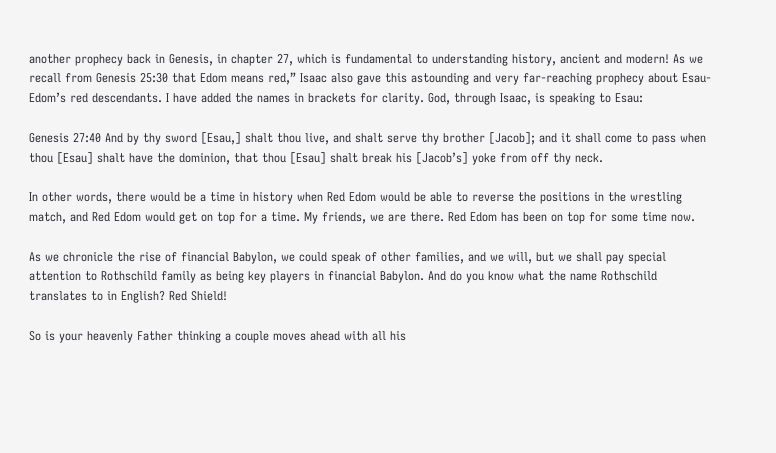another prophecy back in Genesis, in chapter 27, which is fundamental to understanding history, ancient and modern! As we recall from Genesis 25:30 that Edom means red,” Isaac also gave this astounding and very far-reaching prophecy about Esau-Edom’s red descendants. I have added the names in brackets for clarity. God, through Isaac, is speaking to Esau:

Genesis 27:40 And by thy sword [Esau,] shalt thou live, and shalt serve thy brother [Jacob]; and it shall come to pass when thou [Esau] shalt have the dominion, that thou [Esau] shalt break his [Jacob’s] yoke from off thy neck.

In other words, there would be a time in history when Red Edom would be able to reverse the positions in the wrestling match, and Red Edom would get on top for a time. My friends, we are there. Red Edom has been on top for some time now.

As we chronicle the rise of financial Babylon, we could speak of other families, and we will, but we shall pay special attention to Rothschild family as being key players in financial Babylon. And do you know what the name Rothschild translates to in English? Red Shield!

So is your heavenly Father thinking a couple moves ahead with all his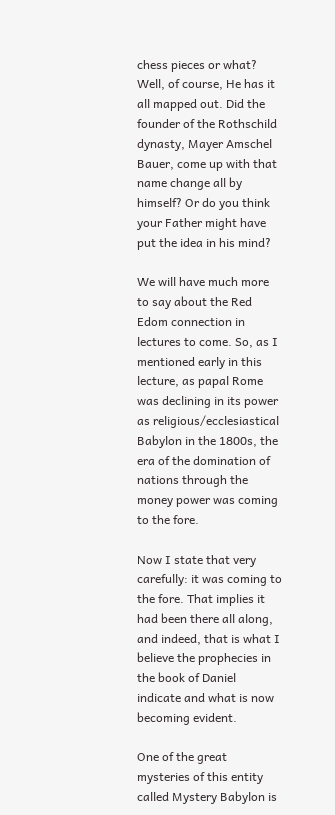chess pieces or what? Well, of course, He has it all mapped out. Did the founder of the Rothschild dynasty, Mayer Amschel Bauer, come up with that name change all by himself? Or do you think your Father might have put the idea in his mind?

We will have much more to say about the Red Edom connection in lectures to come. So, as I mentioned early in this lecture, as papal Rome was declining in its power as religious/ecclesiastical Babylon in the 1800s, the era of the domination of nations through the money power was coming to the fore.

Now I state that very carefully: it was coming to the fore. That implies it had been there all along, and indeed, that is what I believe the prophecies in the book of Daniel indicate and what is now becoming evident.

One of the great mysteries of this entity called Mystery Babylon is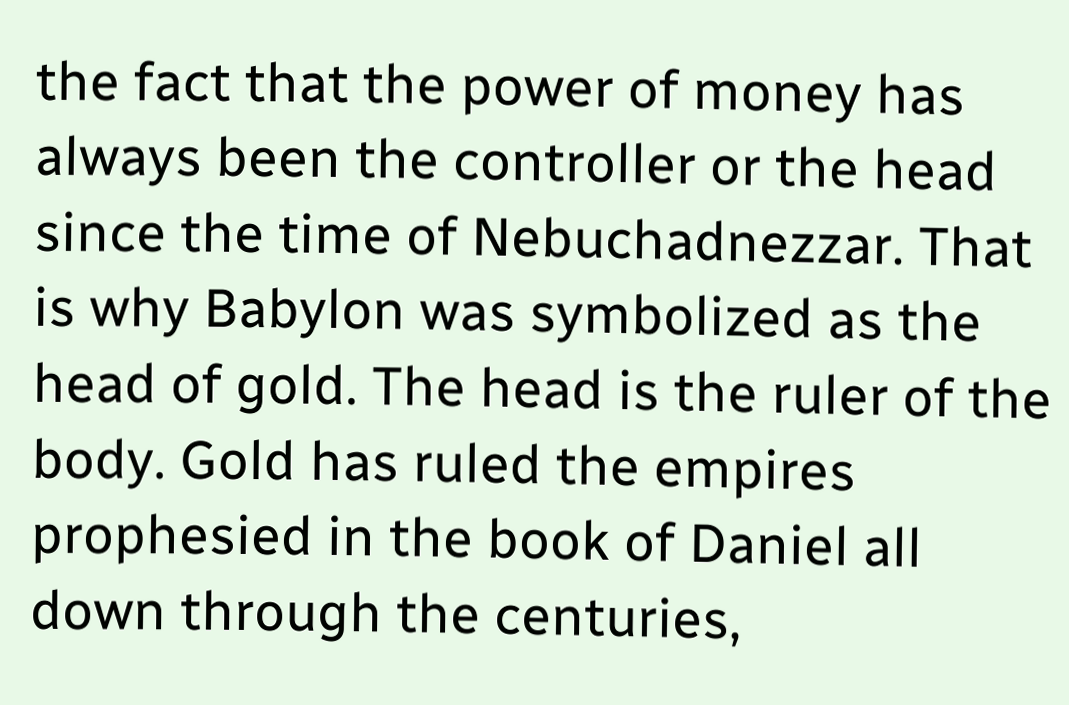the fact that the power of money has always been the controller or the head since the time of Nebuchadnezzar. That is why Babylon was symbolized as the head of gold. The head is the ruler of the body. Gold has ruled the empires prophesied in the book of Daniel all down through the centuries,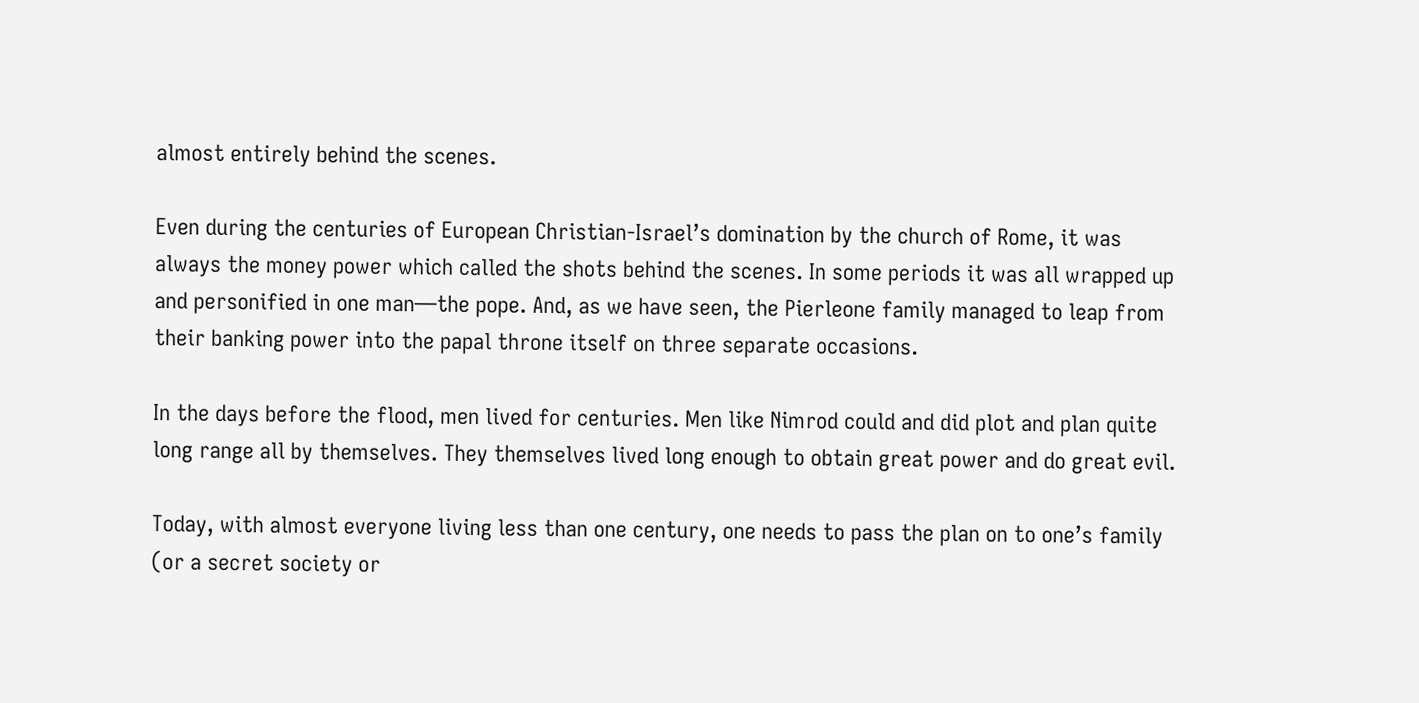almost entirely behind the scenes.

Even during the centuries of European Christian-Israel’s domination by the church of Rome, it was always the money power which called the shots behind the scenes. In some periods it was all wrapped up and personified in one man—the pope. And, as we have seen, the Pierleone family managed to leap from their banking power into the papal throne itself on three separate occasions.

In the days before the flood, men lived for centuries. Men like Nimrod could and did plot and plan quite long range all by themselves. They themselves lived long enough to obtain great power and do great evil.

Today, with almost everyone living less than one century, one needs to pass the plan on to one’s family (or a secret society or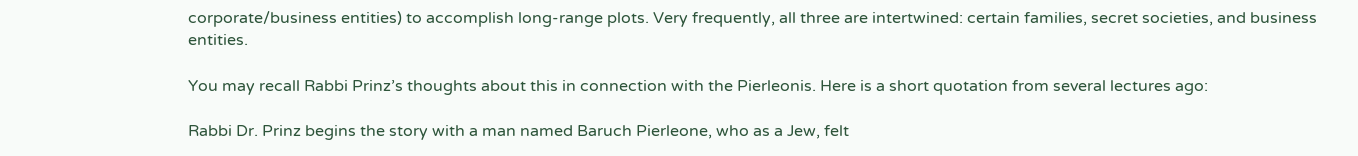corporate/business entities) to accomplish long-range plots. Very frequently, all three are intertwined: certain families, secret societies, and business entities.

You may recall Rabbi Prinz’s thoughts about this in connection with the Pierleonis. Here is a short quotation from several lectures ago:

Rabbi Dr. Prinz begins the story with a man named Baruch Pierleone, who as a Jew, felt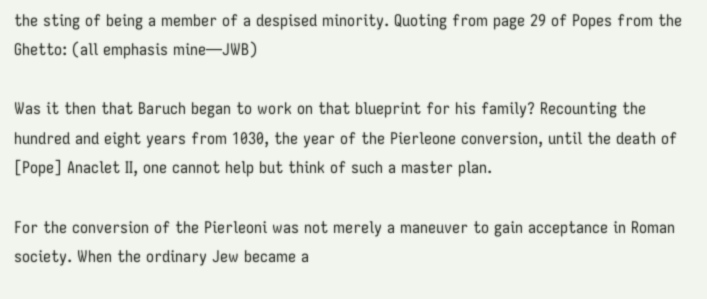the sting of being a member of a despised minority. Quoting from page 29 of Popes from the Ghetto: (all emphasis mine—JWB)

Was it then that Baruch began to work on that blueprint for his family? Recounting the hundred and eight years from 1030, the year of the Pierleone conversion, until the death of [Pope] Anaclet II, one cannot help but think of such a master plan.

For the conversion of the Pierleoni was not merely a maneuver to gain acceptance in Roman society. When the ordinary Jew became a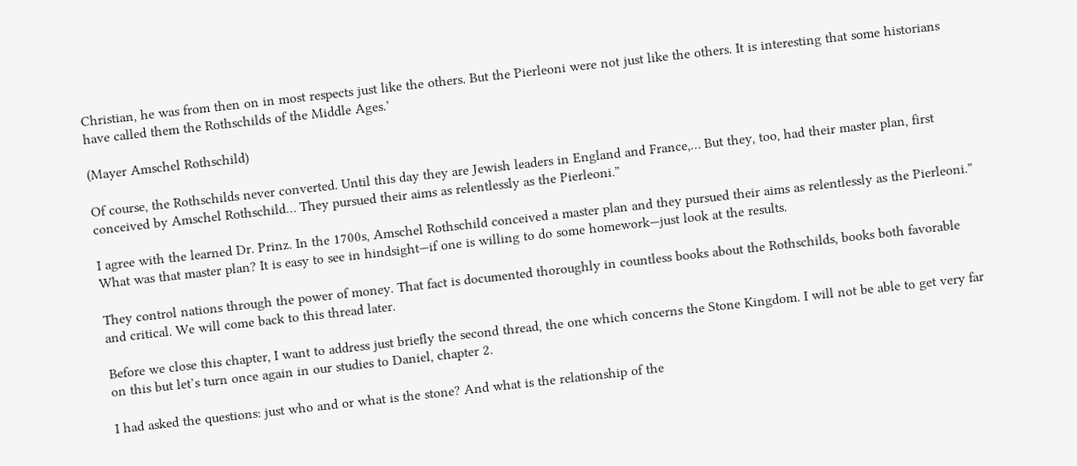Christian, he was from then on in most respects just like the others. But the Pierleoni were not just like the others. It is interesting that some historians have called them the Rothschilds of the Middle Ages.’

(Mayer Amschel Rothschild)

Of course, the Rothschilds never converted. Until this day they are Jewish leaders in England and France,… But they, too, had their master plan, first conceived by Amschel Rothschild… They pursued their aims as relentlessly as the Pierleoni.”

I agree with the learned Dr. Prinz. In the 1700s, Amschel Rothschild conceived a master plan and they pursued their aims as relentlessly as the Pierleoni.” What was that master plan? It is easy to see in hindsight—if one is willing to do some homework—just look at the results.

They control nations through the power of money. That fact is documented thoroughly in countless books about the Rothschilds, books both favorable and critical. We will come back to this thread later.

Before we close this chapter, I want to address just briefly the second thread, the one which concerns the Stone Kingdom. I will not be able to get very far on this but let’s turn once again in our studies to Daniel, chapter 2.

I had asked the questions: just who and or what is the stone? And what is the relationship of the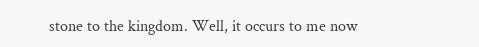stone to the kingdom. Well, it occurs to me now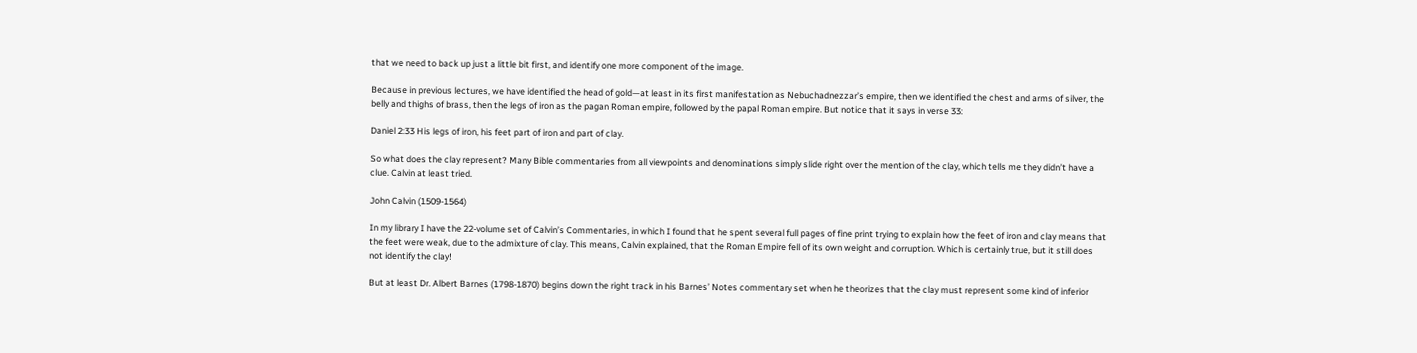that we need to back up just a little bit first, and identify one more component of the image.

Because in previous lectures, we have identified the head of gold—at least in its first manifestation as Nebuchadnezzar’s empire, then we identified the chest and arms of silver, the belly and thighs of brass, then the legs of iron as the pagan Roman empire, followed by the papal Roman empire. But notice that it says in verse 33:

Daniel 2:33 His legs of iron, his feet part of iron and part of clay.

So what does the clay represent? Many Bible commentaries from all viewpoints and denominations simply slide right over the mention of the clay, which tells me they didn’t have a clue. Calvin at least tried.

John Calvin (1509-1564)

In my library I have the 22-volume set of Calvin’s Commentaries, in which I found that he spent several full pages of fine print trying to explain how the feet of iron and clay means that the feet were weak, due to the admixture of clay. This means, Calvin explained, that the Roman Empire fell of its own weight and corruption. Which is certainly true, but it still does not identify the clay!

But at least Dr. Albert Barnes (1798-1870) begins down the right track in his Barnes’ Notes commentary set when he theorizes that the clay must represent some kind of inferior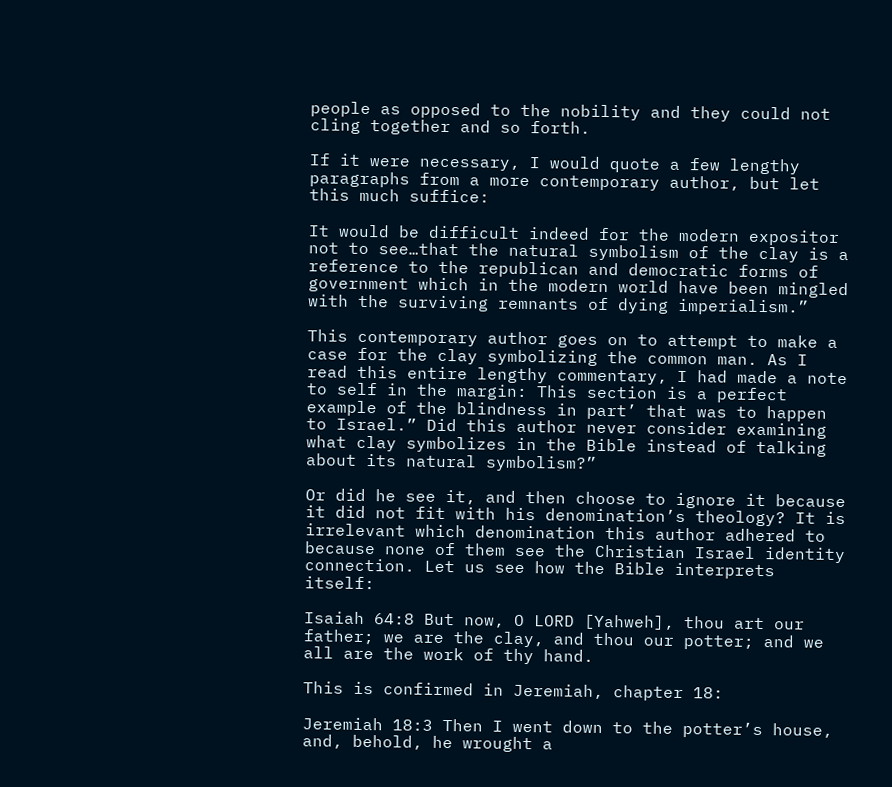people as opposed to the nobility and they could not cling together and so forth.

If it were necessary, I would quote a few lengthy paragraphs from a more contemporary author, but let this much suffice:

It would be difficult indeed for the modern expositor not to see…that the natural symbolism of the clay is a reference to the republican and democratic forms of government which in the modern world have been mingled with the surviving remnants of dying imperialism.”

This contemporary author goes on to attempt to make a case for the clay symbolizing the common man. As I read this entire lengthy commentary, I had made a note to self in the margin: This section is a perfect example of the blindness in part’ that was to happen to Israel.” Did this author never consider examining what clay symbolizes in the Bible instead of talking about its natural symbolism?”

Or did he see it, and then choose to ignore it because it did not fit with his denomination’s theology? It is irrelevant which denomination this author adhered to because none of them see the Christian Israel identity connection. Let us see how the Bible interprets itself:

Isaiah 64:8 But now, O LORD [Yahweh], thou art our father; we are the clay, and thou our potter; and we all are the work of thy hand.

This is confirmed in Jeremiah, chapter 18:

Jeremiah 18:3 Then I went down to the potter’s house, and, behold, he wrought a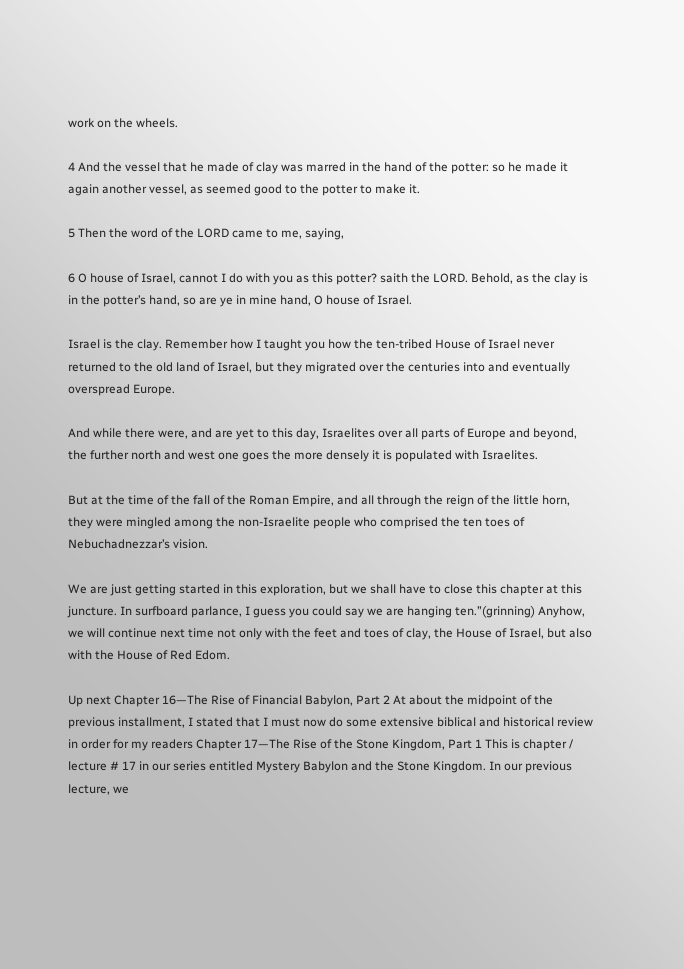work on the wheels.

4 And the vessel that he made of clay was marred in the hand of the potter: so he made it again another vessel, as seemed good to the potter to make it.

5 Then the word of the LORD came to me, saying,

6 O house of Israel, cannot I do with you as this potter? saith the LORD. Behold, as the clay is in the potter’s hand, so are ye in mine hand, O house of Israel.

Israel is the clay. Remember how I taught you how the ten-tribed House of Israel never returned to the old land of Israel, but they migrated over the centuries into and eventually overspread Europe.

And while there were, and are yet to this day, Israelites over all parts of Europe and beyond, the further north and west one goes the more densely it is populated with Israelites.

But at the time of the fall of the Roman Empire, and all through the reign of the little horn, they were mingled among the non-Israelite people who comprised the ten toes of Nebuchadnezzar’s vision.

We are just getting started in this exploration, but we shall have to close this chapter at this juncture. In surfboard parlance, I guess you could say we are hanging ten.”(grinning) Anyhow, we will continue next time not only with the feet and toes of clay, the House of Israel, but also with the House of Red Edom.

Up next Chapter 16—The Rise of Financial Babylon, Part 2 At about the midpoint of the previous installment, I stated that I must now do some extensive biblical and historical review in order for my readers Chapter 17—The Rise of the Stone Kingdom, Part 1 This is chapter / lecture # 17 in our series entitled Mystery Babylon and the Stone Kingdom. In our previous lecture, we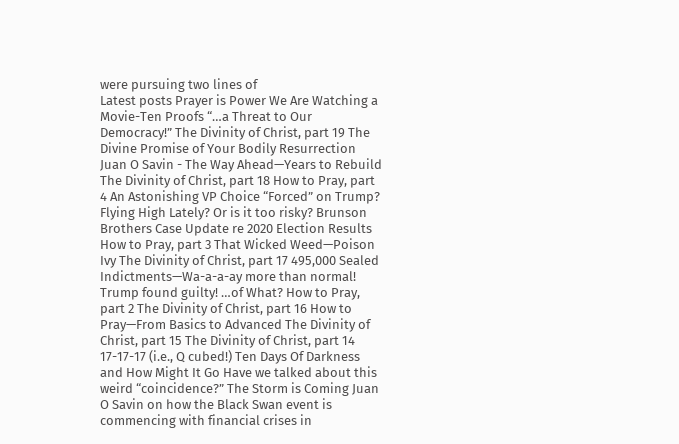were pursuing two lines of
Latest posts Prayer is Power We Are Watching a Movie-Ten Proofs “…a Threat to Our Democracy!” The Divinity of Christ, part 19 The Divine Promise of Your Bodily Resurrection Juan O Savin - The Way Ahead—Years to Rebuild The Divinity of Christ, part 18 How to Pray, part 4 An Astonishing VP Choice “Forced” on Trump? Flying High Lately? Or is it too risky? Brunson Brothers Case Update re 2020 Election Results How to Pray, part 3 That Wicked Weed—Poison Ivy The Divinity of Christ, part 17 495,000 Sealed Indictments—Wa-a-a-ay more than normal! Trump found guilty! …of What? How to Pray, part 2 The Divinity of Christ, part 16 How to Pray—From Basics to Advanced The Divinity of Christ, part 15 The Divinity of Christ, part 14 17-17-17 (i.e., Q cubed!) Ten Days Of Darkness and How Might It Go Have we talked about this weird “coincidence?” The Storm is Coming Juan O Savin on how the Black Swan event is commencing with financial crises in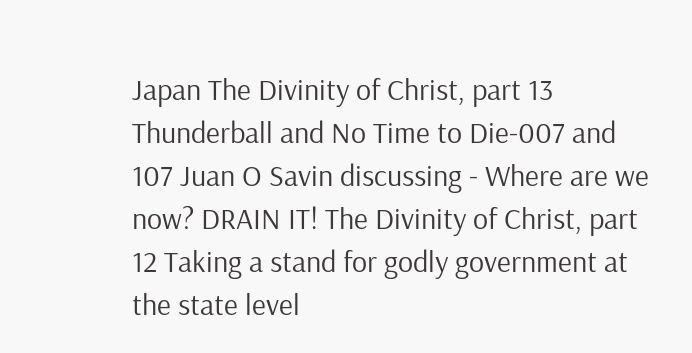Japan The Divinity of Christ, part 13 Thunderball and No Time to Die-007 and 107 Juan O Savin discussing - Where are we now? DRAIN IT! The Divinity of Christ, part 12 Taking a stand for godly government at the state level